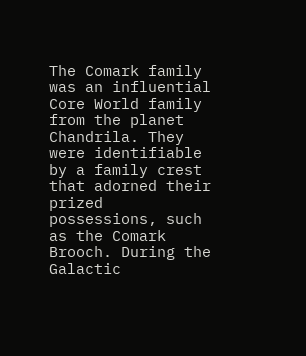The Comark family was an influential Core World family from the planet Chandrila. They were identifiable by a family crest that adorned their prized possessions, such as the Comark Brooch. During the Galactic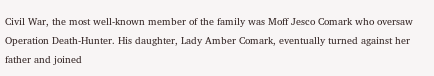Civil War, the most well-known member of the family was Moff Jesco Comark who oversaw Operation Death-Hunter. His daughter, Lady Amber Comark, eventually turned against her father and joined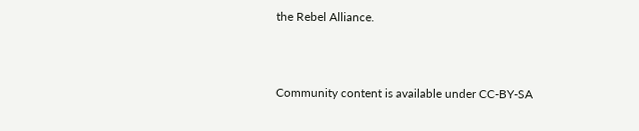the Rebel Alliance.



Community content is available under CC-BY-SA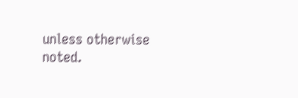unless otherwise noted.